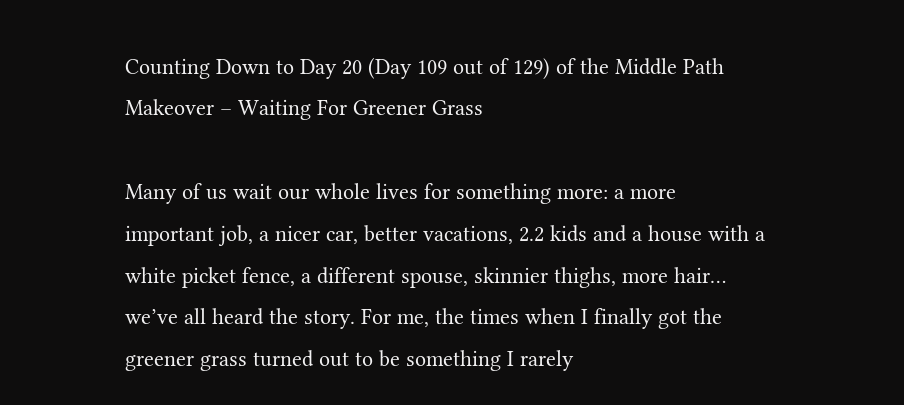Counting Down to Day 20 (Day 109 out of 129) of the Middle Path Makeover – Waiting For Greener Grass

Many of us wait our whole lives for something more: a more important job, a nicer car, better vacations, 2.2 kids and a house with a white picket fence, a different spouse, skinnier thighs, more hair… we’ve all heard the story. For me, the times when I finally got the greener grass turned out to be something I rarely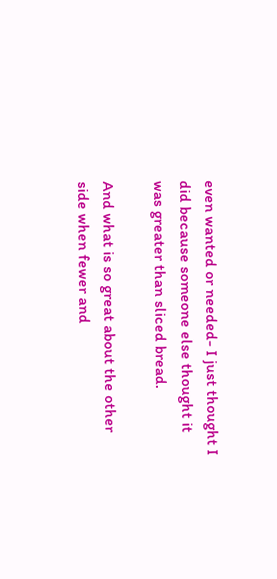even wanted or needed- I just thought I did because someone else thought it was greater than sliced bread.

And what is so great about the other side when fewer and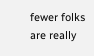fewer folks are really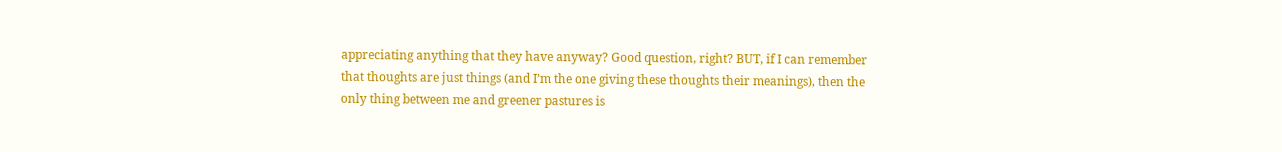appreciating anything that they have anyway? Good question, right? BUT, if I can remember that thoughts are just things (and I’m the one giving these thoughts their meanings), then the only thing between me and greener pastures is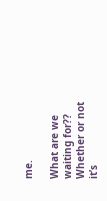me.

What are we waiting for?? Whether or not it’s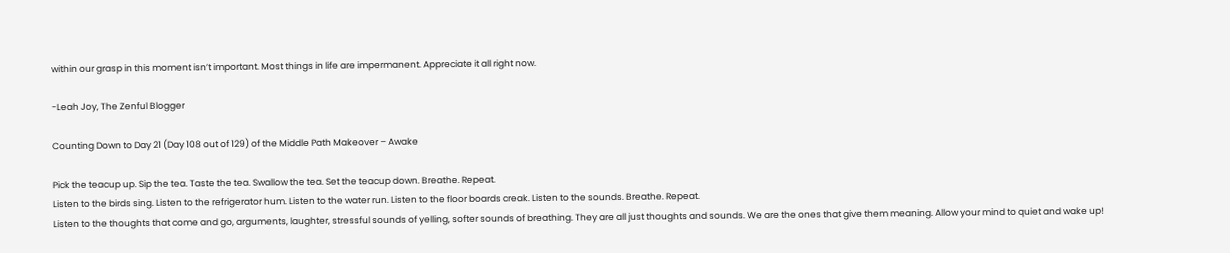within our grasp in this moment isn’t important. Most things in life are impermanent. Appreciate it all right now.

-Leah Joy, The Zenful Blogger

Counting Down to Day 21 (Day 108 out of 129) of the Middle Path Makeover – Awake

Pick the teacup up. Sip the tea. Taste the tea. Swallow the tea. Set the teacup down. Breathe. Repeat.
Listen to the birds sing. Listen to the refrigerator hum. Listen to the water run. Listen to the floor boards creak. Listen to the sounds. Breathe. Repeat.
Listen to the thoughts that come and go, arguments, laughter, stressful sounds of yelling, softer sounds of breathing. They are all just thoughts and sounds. We are the ones that give them meaning. Allow your mind to quiet and wake up!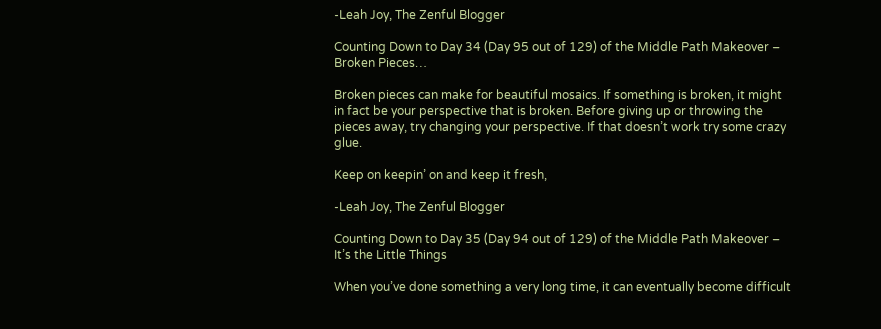-Leah Joy, The Zenful Blogger

Counting Down to Day 34 (Day 95 out of 129) of the Middle Path Makeover – Broken Pieces…

Broken pieces can make for beautiful mosaics. If something is broken, it might in fact be your perspective that is broken. Before giving up or throwing the pieces away, try changing your perspective. If that doesn’t work try some crazy glue.

Keep on keepin’ on and keep it fresh,

-Leah Joy, The Zenful Blogger

Counting Down to Day 35 (Day 94 out of 129) of the Middle Path Makeover – It’s the Little Things

When you’ve done something a very long time, it can eventually become difficult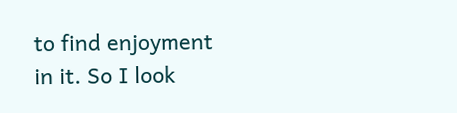to find enjoyment in it. So I look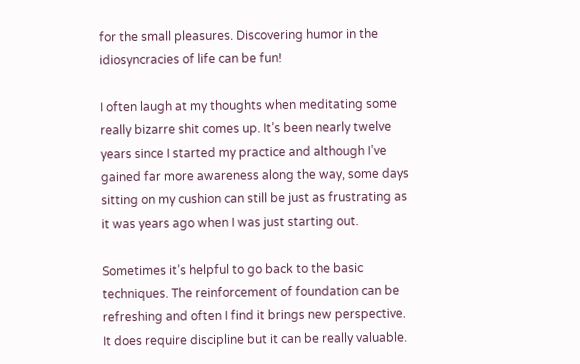for the small pleasures. Discovering humor in the idiosyncracies of life can be fun!

I often laugh at my thoughts when meditating some really bizarre shit comes up. It’s been nearly twelve years since I started my practice and although I’ve gained far more awareness along the way, some days sitting on my cushion can still be just as frustrating as it was years ago when I was just starting out.

Sometimes it’s helpful to go back to the basic techniques. The reinforcement of foundation can be refreshing and often I find it brings new perspective. It does require discipline but it can be really valuable.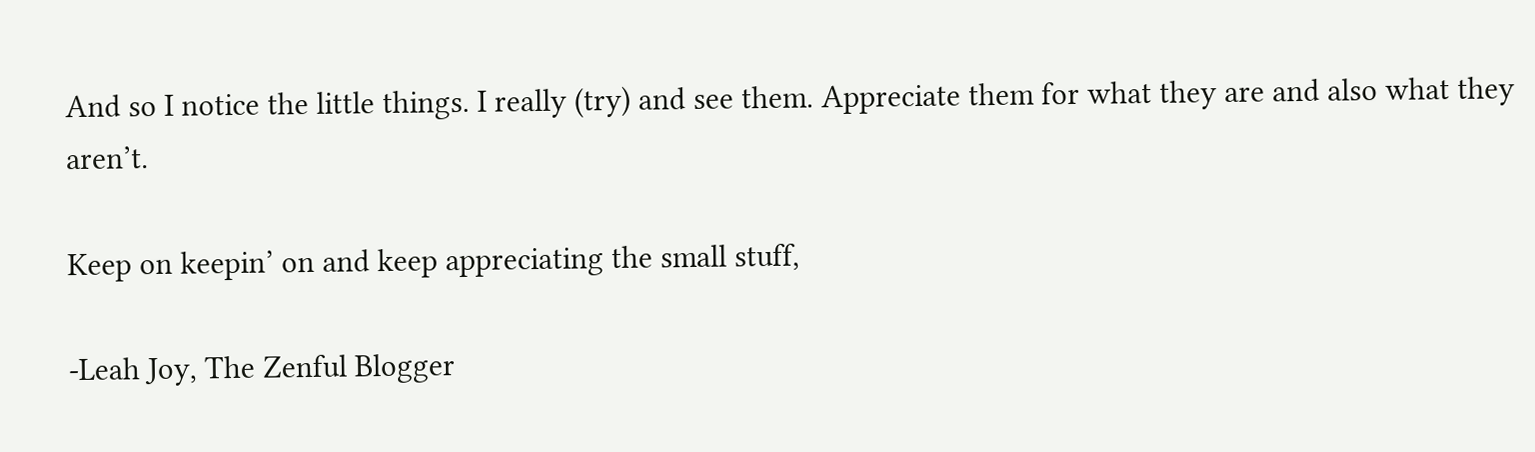And so I notice the little things. I really (try) and see them. Appreciate them for what they are and also what they aren’t.

Keep on keepin’ on and keep appreciating the small stuff,

-Leah Joy, The Zenful Blogger